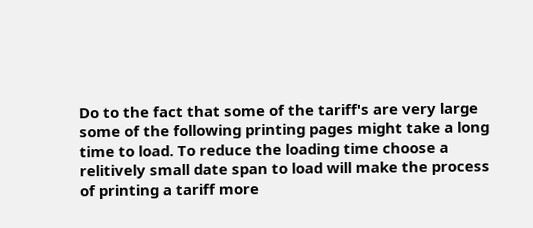Do to the fact that some of the tariff's are very large some of the following printing pages might take a long time to load. To reduce the loading time choose a relitively small date span to load will make the process of printing a tariff more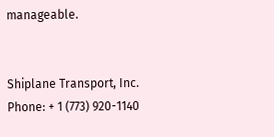manageable.


Shiplane Transport, Inc.
Phone: + 1 (773) 920-1140